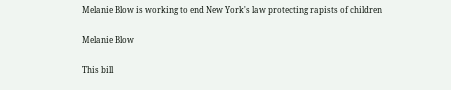Melanie Blow is working to end New York's law protecting rapists of children

Melanie Blow

This bill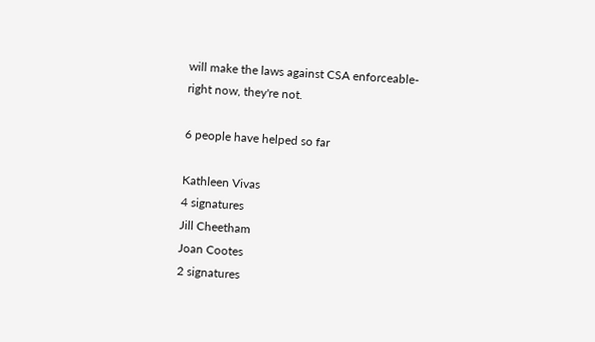will make the laws against CSA enforceable- right now, they're not.

6 people have helped so far

Kathleen Vivas
4 signatures
Jill Cheetham
Joan Cootes
2 signatures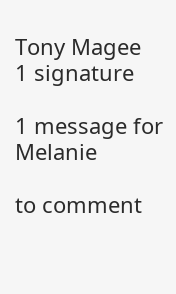Tony Magee
1 signature

1 message for Melanie

to comment